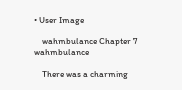• User Image

    wahmbulance Chapter 7 wahmbulance

    There was a charming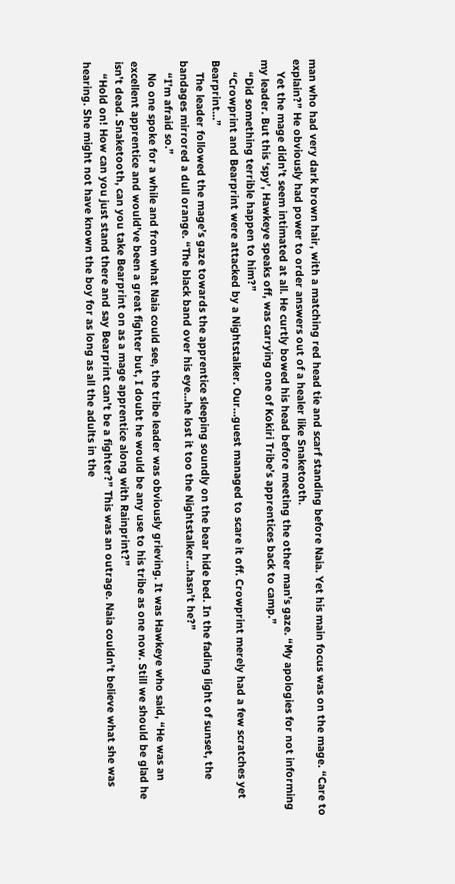man who had very dark brown hair, with a matching red head tie and scarf standing before Naia. Yet his main focus was on the mage. “Care to explain?” He obviously had power to order answers out of a healer like Snaketooth.
    Yet the mage didn’t seem intimated at all. He curtly bowed his head before meeting the other man’s gaze. “My apologies for not informing my leader. But this ‘spy’, Hawkeye speaks off, was carrying one of Kokiri Tribe’s apprentices back to camp.”
    “Did something terrible happen to him?”
    “Crowprint and Bearprint were attacked by a Nightstalker. Our…guest managed to scare it off. Crowprint merely had a few scratches yet Bearprint…”
    The leader followed the mage’s gaze towards the apprentice sleeping soundly on the bear hide bed. In the fading light of sunset, the bandages mirrored a dull orange. “The black band over his eye…he lost it too the Nightstalker…hasn’t he?”
    “I’m afraid so.”
    No one spoke for a while and from what Naia could see, the tribe leader was obviously grieving. It was Hawkeye who said, “He was an excellent apprentice and would’ve been a great fighter but, I doubt he would be any use to his tribe as one now. Still we should be glad he isn’t dead. Snaketooth, can you take Bearprint on as a mage apprentice along with Rainprint?”
    “Hold on! How can you just stand there and say Bearprint can’t be a fighter?” This was an outrage. Naia couldn’t believe what she was hearing. She might not have known the boy for as long as all the adults in the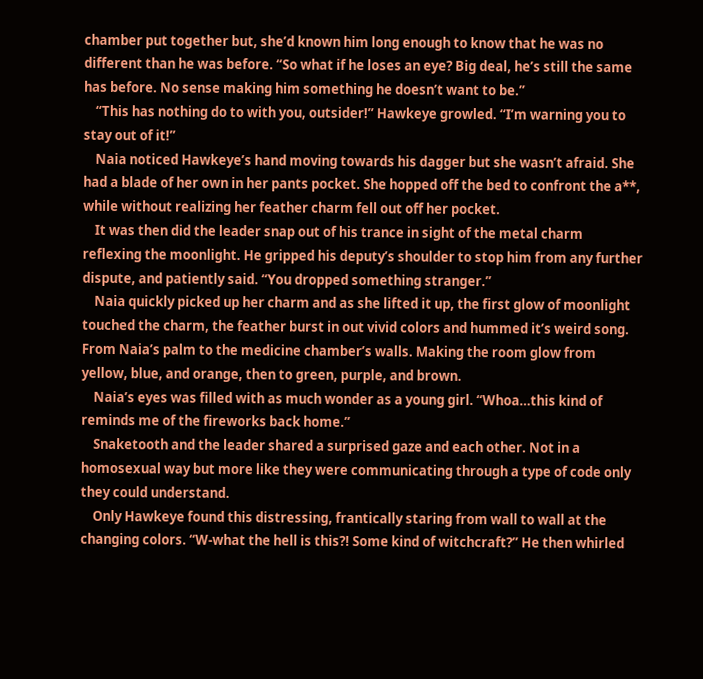chamber put together but, she’d known him long enough to know that he was no different than he was before. “So what if he loses an eye? Big deal, he’s still the same has before. No sense making him something he doesn’t want to be.”
    “This has nothing do to with you, outsider!” Hawkeye growled. “I’m warning you to stay out of it!”
    Naia noticed Hawkeye’s hand moving towards his dagger but she wasn’t afraid. She had a blade of her own in her pants pocket. She hopped off the bed to confront the a**, while without realizing her feather charm fell out off her pocket.
    It was then did the leader snap out of his trance in sight of the metal charm reflexing the moonlight. He gripped his deputy’s shoulder to stop him from any further dispute, and patiently said. “You dropped something stranger.”
    Naia quickly picked up her charm and as she lifted it up, the first glow of moonlight touched the charm, the feather burst in out vivid colors and hummed it’s weird song. From Naia’s palm to the medicine chamber’s walls. Making the room glow from yellow, blue, and orange, then to green, purple, and brown.
    Naia’s eyes was filled with as much wonder as a young girl. “Whoa…this kind of reminds me of the fireworks back home.”
    Snaketooth and the leader shared a surprised gaze and each other. Not in a homosexual way but more like they were communicating through a type of code only they could understand.
    Only Hawkeye found this distressing, frantically staring from wall to wall at the changing colors. “W-what the hell is this?! Some kind of witchcraft?” He then whirled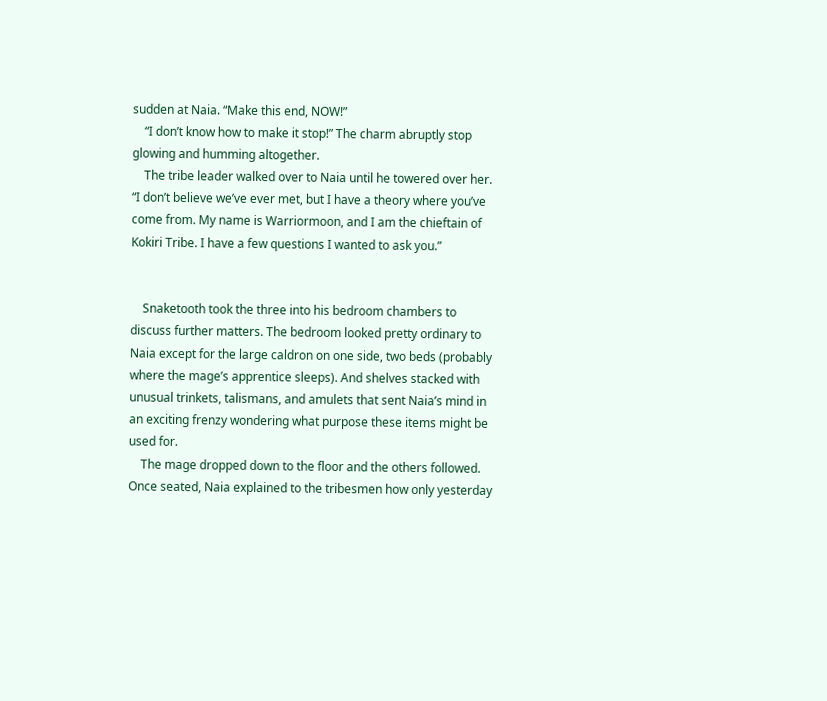sudden at Naia. “Make this end, NOW!”
    “I don’t know how to make it stop!” The charm abruptly stop glowing and humming altogether.
    The tribe leader walked over to Naia until he towered over her. “I don’t believe we’ve ever met, but I have a theory where you’ve come from. My name is Warriormoon, and I am the chieftain of Kokiri Tribe. I have a few questions I wanted to ask you.”


    Snaketooth took the three into his bedroom chambers to discuss further matters. The bedroom looked pretty ordinary to Naia except for the large caldron on one side, two beds (probably where the mage’s apprentice sleeps). And shelves stacked with unusual trinkets, talismans, and amulets that sent Naia’s mind in an exciting frenzy wondering what purpose these items might be used for.
    The mage dropped down to the floor and the others followed. Once seated, Naia explained to the tribesmen how only yesterday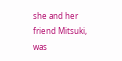she and her friend Mitsuki, was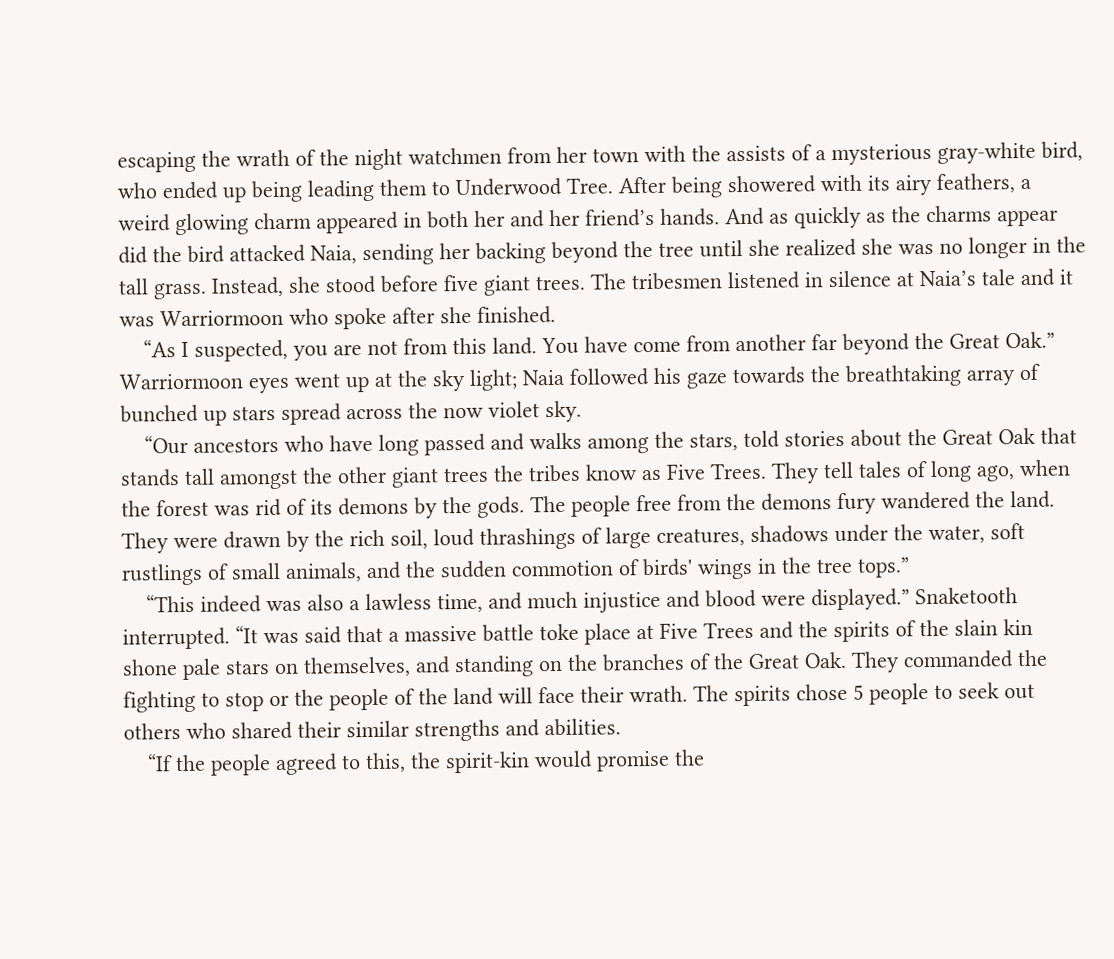escaping the wrath of the night watchmen from her town with the assists of a mysterious gray-white bird, who ended up being leading them to Underwood Tree. After being showered with its airy feathers, a weird glowing charm appeared in both her and her friend’s hands. And as quickly as the charms appear did the bird attacked Naia, sending her backing beyond the tree until she realized she was no longer in the tall grass. Instead, she stood before five giant trees. The tribesmen listened in silence at Naia’s tale and it was Warriormoon who spoke after she finished.
    “As I suspected, you are not from this land. You have come from another far beyond the Great Oak.” Warriormoon eyes went up at the sky light; Naia followed his gaze towards the breathtaking array of bunched up stars spread across the now violet sky.
    “Our ancestors who have long passed and walks among the stars, told stories about the Great Oak that stands tall amongst the other giant trees the tribes know as Five Trees. They tell tales of long ago, when the forest was rid of its demons by the gods. The people free from the demons fury wandered the land. They were drawn by the rich soil, loud thrashings of large creatures, shadows under the water, soft rustlings of small animals, and the sudden commotion of birds' wings in the tree tops.”
    “This indeed was also a lawless time, and much injustice and blood were displayed.” Snaketooth interrupted. “It was said that a massive battle toke place at Five Trees and the spirits of the slain kin shone pale stars on themselves, and standing on the branches of the Great Oak. They commanded the fighting to stop or the people of the land will face their wrath. The spirits chose 5 people to seek out others who shared their similar strengths and abilities.
    “If the people agreed to this, the spirit-kin would promise the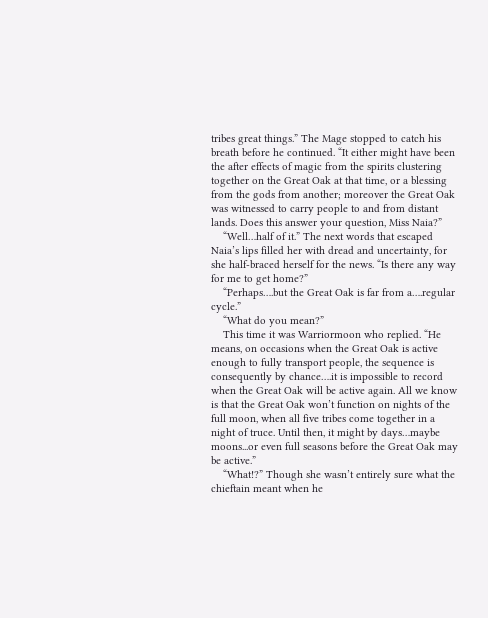tribes great things.” The Mage stopped to catch his breath before he continued. “It either might have been the after effects of magic from the spirits clustering together on the Great Oak at that time, or a blessing from the gods from another; moreover the Great Oak was witnessed to carry people to and from distant lands. Does this answer your question, Miss Naia?”
    “Well…half of it.” The next words that escaped Naia’s lips filled her with dread and uncertainty, for she half-braced herself for the news. “Is there any way for me to get home?”
    “Perhaps….but the Great Oak is far from a….regular cycle.”
    “What do you mean?”
    This time it was Warriormoon who replied. “He means, on occasions when the Great Oak is active enough to fully transport people, the sequence is consequently by chance….it is impossible to record when the Great Oak will be active again. All we know is that the Great Oak won’t function on nights of the full moon, when all five tribes come together in a night of truce. Until then, it might by days…maybe moons...or even full seasons before the Great Oak may be active.”
    “What!?” Though she wasn’t entirely sure what the chieftain meant when he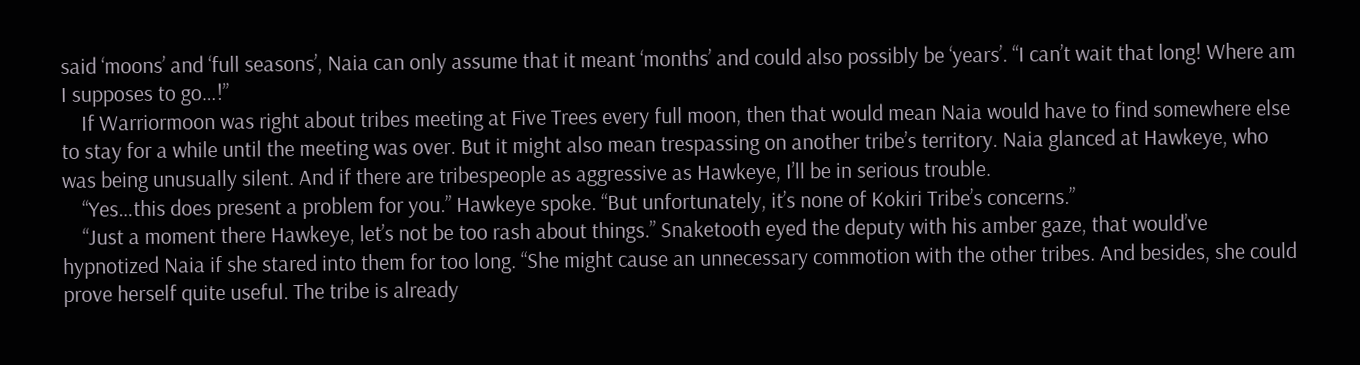said ‘moons’ and ‘full seasons’, Naia can only assume that it meant ‘months’ and could also possibly be ‘years’. “I can’t wait that long! Where am I supposes to go…!”
    If Warriormoon was right about tribes meeting at Five Trees every full moon, then that would mean Naia would have to find somewhere else to stay for a while until the meeting was over. But it might also mean trespassing on another tribe’s territory. Naia glanced at Hawkeye, who was being unusually silent. And if there are tribespeople as aggressive as Hawkeye, I’ll be in serious trouble.
    “Yes…this does present a problem for you.” Hawkeye spoke. “But unfortunately, it’s none of Kokiri Tribe’s concerns.”
    “Just a moment there Hawkeye, let’s not be too rash about things.” Snaketooth eyed the deputy with his amber gaze, that would’ve hypnotized Naia if she stared into them for too long. “She might cause an unnecessary commotion with the other tribes. And besides, she could prove herself quite useful. The tribe is already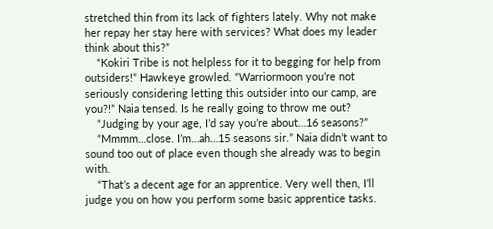stretched thin from its lack of fighters lately. Why not make her repay her stay here with services? What does my leader think about this?”
    “Kokiri Tribe is not helpless for it to begging for help from outsiders!” Hawkeye growled. “Warriormoon you’re not seriously considering letting this outsider into our camp, are you?!” Naia tensed. Is he really going to throw me out?
    “Judging by your age, I’d say you’re about…16 seasons?”
    “Mmmm…close. I’m…ah…15 seasons sir.” Naia didn’t want to sound too out of place even though she already was to begin with.
    “That’s a decent age for an apprentice. Very well then, I’ll judge you on how you perform some basic apprentice tasks.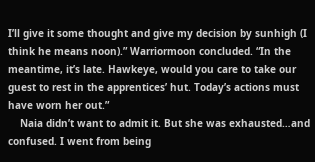I’ll give it some thought and give my decision by sunhigh (I think he means noon).” Warriormoon concluded. “In the meantime, it’s late. Hawkeye, would you care to take our guest to rest in the apprentices’ hut. Today’s actions must have worn her out.”
    Naia didn’t want to admit it. But she was exhausted…and confused. I went from being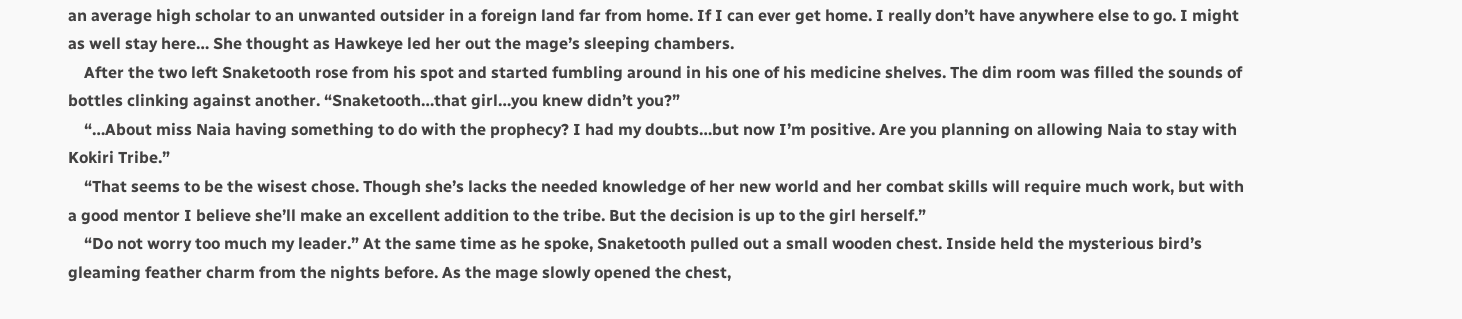an average high scholar to an unwanted outsider in a foreign land far from home. If I can ever get home. I really don’t have anywhere else to go. I might as well stay here… She thought as Hawkeye led her out the mage’s sleeping chambers.
    After the two left Snaketooth rose from his spot and started fumbling around in his one of his medicine shelves. The dim room was filled the sounds of bottles clinking against another. “Snaketooth…that girl…you knew didn’t you?”
    “…About miss Naia having something to do with the prophecy? I had my doubts…but now I’m positive. Are you planning on allowing Naia to stay with Kokiri Tribe.”
    “That seems to be the wisest chose. Though she’s lacks the needed knowledge of her new world and her combat skills will require much work, but with a good mentor I believe she’ll make an excellent addition to the tribe. But the decision is up to the girl herself.”
    “Do not worry too much my leader.” At the same time as he spoke, Snaketooth pulled out a small wooden chest. Inside held the mysterious bird’s gleaming feather charm from the nights before. As the mage slowly opened the chest,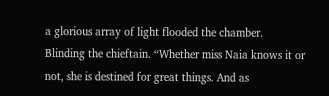a glorious array of light flooded the chamber. Blinding the chieftain. “Whether miss Naia knows it or not, she is destined for great things. And as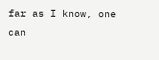far as I know, one can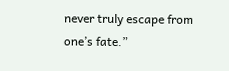never truly escape from one’s fate.”